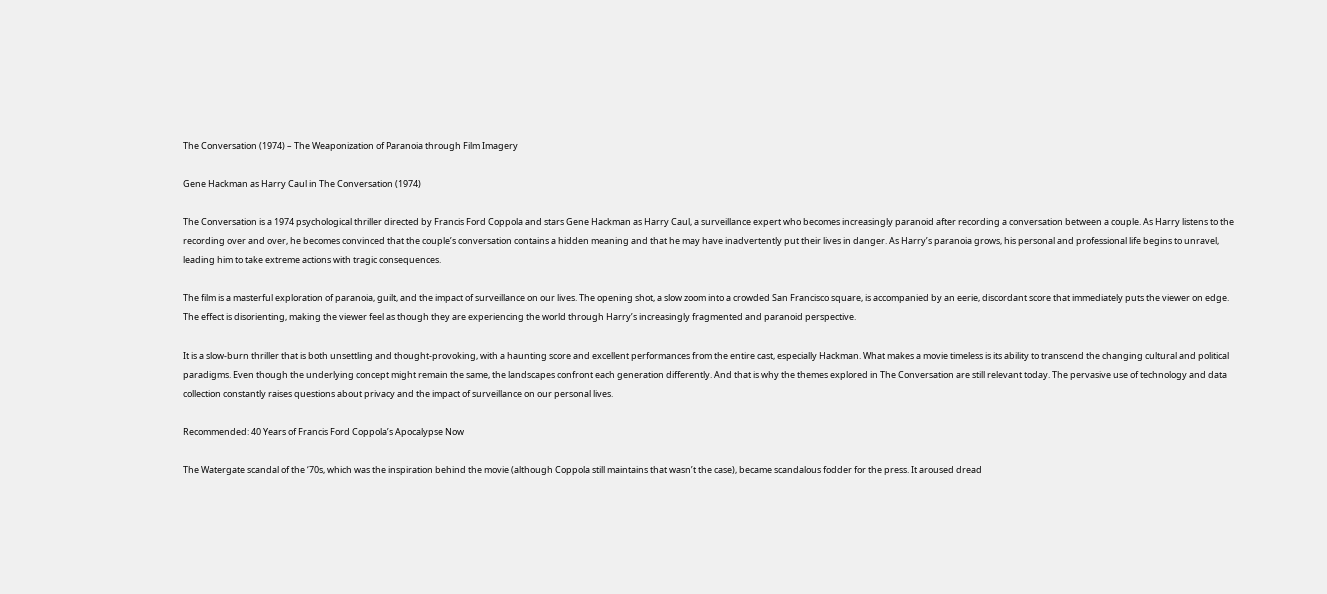The Conversation (1974) – The Weaponization of Paranoia through Film Imagery

Gene Hackman as Harry Caul in The Conversation (1974)

The Conversation is a 1974 psychological thriller directed by Francis Ford Coppola and stars Gene Hackman as Harry Caul, a surveillance expert who becomes increasingly paranoid after recording a conversation between a couple. As Harry listens to the recording over and over, he becomes convinced that the couple’s conversation contains a hidden meaning and that he may have inadvertently put their lives in danger. As Harry’s paranoia grows, his personal and professional life begins to unravel, leading him to take extreme actions with tragic consequences.

The film is a masterful exploration of paranoia, guilt, and the impact of surveillance on our lives. The opening shot, a slow zoom into a crowded San Francisco square, is accompanied by an eerie, discordant score that immediately puts the viewer on edge. The effect is disorienting, making the viewer feel as though they are experiencing the world through Harry’s increasingly fragmented and paranoid perspective.

It is a slow-burn thriller that is both unsettling and thought-provoking, with a haunting score and excellent performances from the entire cast, especially Hackman. What makes a movie timeless is its ability to transcend the changing cultural and political paradigms. Even though the underlying concept might remain the same, the landscapes confront each generation differently. And that is why the themes explored in The Conversation are still relevant today. The pervasive use of technology and data collection constantly raises questions about privacy and the impact of surveillance on our personal lives.

Recommended: 40 Years of Francis Ford Coppola’s Apocalypse Now

The Watergate scandal of the ‘70s, which was the inspiration behind the movie (although Coppola still maintains that wasn’t the case), became scandalous fodder for the press. It aroused dread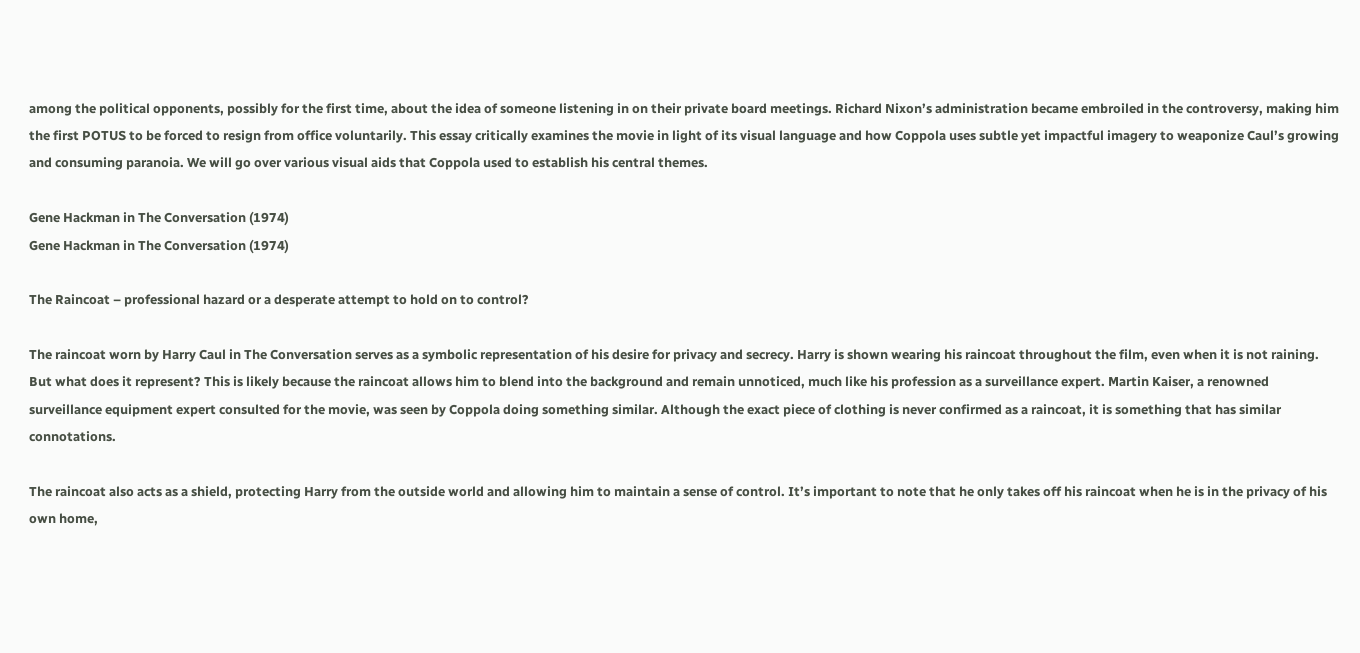among the political opponents, possibly for the first time, about the idea of someone listening in on their private board meetings. Richard Nixon’s administration became embroiled in the controversy, making him the first POTUS to be forced to resign from office voluntarily. This essay critically examines the movie in light of its visual language and how Coppola uses subtle yet impactful imagery to weaponize Caul’s growing and consuming paranoia. We will go over various visual aids that Coppola used to establish his central themes.

Gene Hackman in The Conversation (1974)
Gene Hackman in The Conversation (1974)

The Raincoat – professional hazard or a desperate attempt to hold on to control?

The raincoat worn by Harry Caul in The Conversation serves as a symbolic representation of his desire for privacy and secrecy. Harry is shown wearing his raincoat throughout the film, even when it is not raining. But what does it represent? This is likely because the raincoat allows him to blend into the background and remain unnoticed, much like his profession as a surveillance expert. Martin Kaiser, a renowned surveillance equipment expert consulted for the movie, was seen by Coppola doing something similar. Although the exact piece of clothing is never confirmed as a raincoat, it is something that has similar connotations.

The raincoat also acts as a shield, protecting Harry from the outside world and allowing him to maintain a sense of control. It’s important to note that he only takes off his raincoat when he is in the privacy of his own home,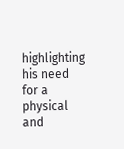highlighting his need for a physical and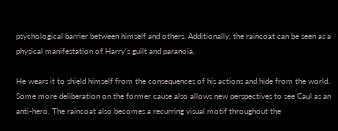psychological barrier between himself and others. Additionally, the raincoat can be seen as a physical manifestation of Harry’s guilt and paranoia.

He wears it to shield himself from the consequences of his actions and hide from the world. Some more deliberation on the former cause also allows new perspectives to see Caul as an anti-hero. The raincoat also becomes a recurring visual motif throughout the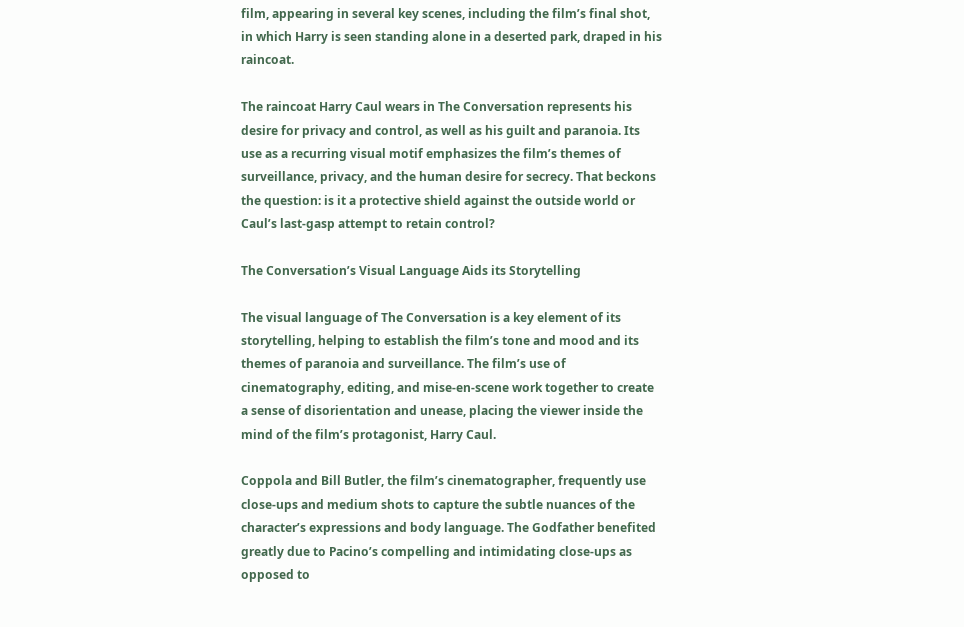film, appearing in several key scenes, including the film’s final shot, in which Harry is seen standing alone in a deserted park, draped in his raincoat.

The raincoat Harry Caul wears in The Conversation represents his desire for privacy and control, as well as his guilt and paranoia. Its use as a recurring visual motif emphasizes the film’s themes of surveillance, privacy, and the human desire for secrecy. That beckons the question: is it a protective shield against the outside world or Caul’s last-gasp attempt to retain control?

The Conversation’s Visual Language Aids its Storytelling

The visual language of The Conversation is a key element of its storytelling, helping to establish the film’s tone and mood and its themes of paranoia and surveillance. The film’s use of cinematography, editing, and mise-en-scene work together to create a sense of disorientation and unease, placing the viewer inside the mind of the film’s protagonist, Harry Caul.

Coppola and Bill Butler, the film’s cinematographer, frequently use close-ups and medium shots to capture the subtle nuances of the character’s expressions and body language. The Godfather benefited greatly due to Pacino’s compelling and intimidating close-ups as opposed to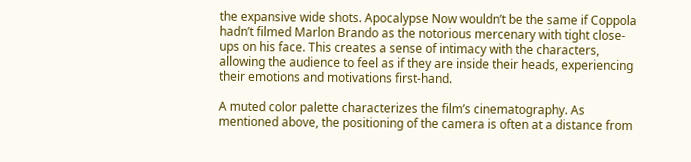the expansive wide shots. Apocalypse Now wouldn’t be the same if Coppola hadn’t filmed Marlon Brando as the notorious mercenary with tight close-ups on his face. This creates a sense of intimacy with the characters, allowing the audience to feel as if they are inside their heads, experiencing their emotions and motivations first-hand.

A muted color palette characterizes the film’s cinematography. As mentioned above, the positioning of the camera is often at a distance from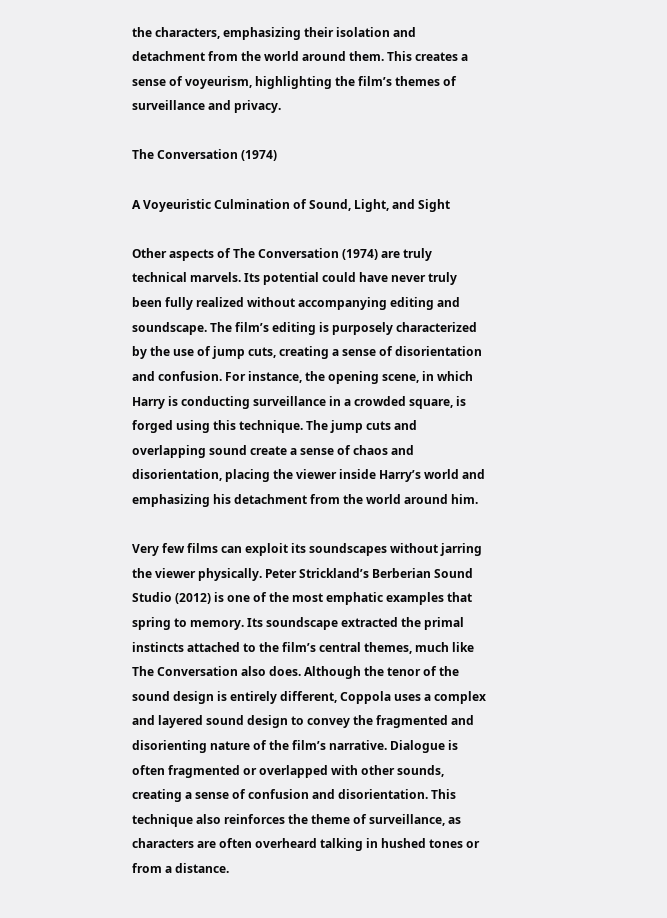the characters, emphasizing their isolation and detachment from the world around them. This creates a sense of voyeurism, highlighting the film’s themes of surveillance and privacy.

The Conversation (1974)

A Voyeuristic Culmination of Sound, Light, and Sight

Other aspects of The Conversation (1974) are truly technical marvels. Its potential could have never truly been fully realized without accompanying editing and soundscape. The film’s editing is purposely characterized by the use of jump cuts, creating a sense of disorientation and confusion. For instance, the opening scene, in which Harry is conducting surveillance in a crowded square, is forged using this technique. The jump cuts and overlapping sound create a sense of chaos and disorientation, placing the viewer inside Harry’s world and emphasizing his detachment from the world around him.

Very few films can exploit its soundscapes without jarring the viewer physically. Peter Strickland’s Berberian Sound Studio (2012) is one of the most emphatic examples that spring to memory. Its soundscape extracted the primal instincts attached to the film’s central themes, much like The Conversation also does. Although the tenor of the sound design is entirely different, Coppola uses a complex and layered sound design to convey the fragmented and disorienting nature of the film’s narrative. Dialogue is often fragmented or overlapped with other sounds, creating a sense of confusion and disorientation. This technique also reinforces the theme of surveillance, as characters are often overheard talking in hushed tones or from a distance.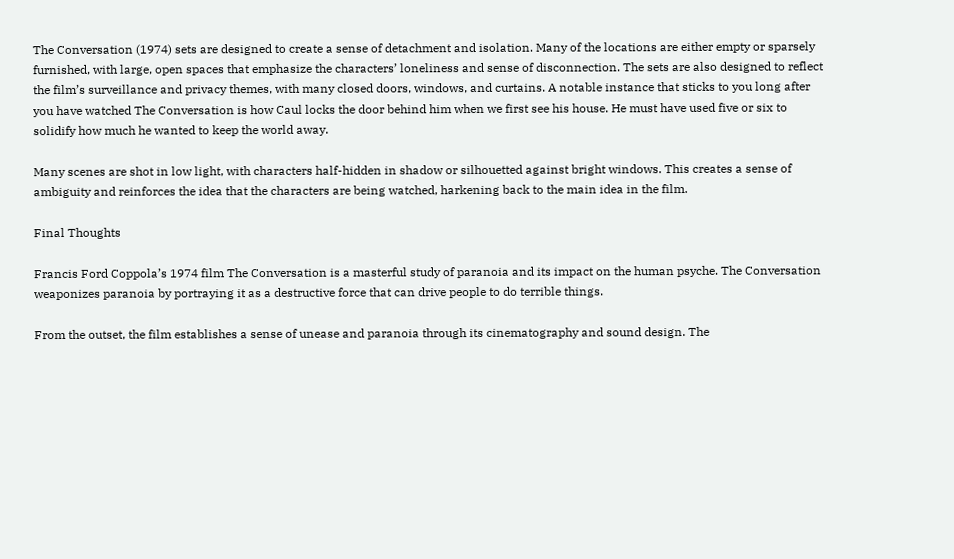The Conversation (1974) sets are designed to create a sense of detachment and isolation. Many of the locations are either empty or sparsely furnished, with large, open spaces that emphasize the characters’ loneliness and sense of disconnection. The sets are also designed to reflect the film’s surveillance and privacy themes, with many closed doors, windows, and curtains. A notable instance that sticks to you long after you have watched The Conversation is how Caul locks the door behind him when we first see his house. He must have used five or six to solidify how much he wanted to keep the world away.

Many scenes are shot in low light, with characters half-hidden in shadow or silhouetted against bright windows. This creates a sense of ambiguity and reinforces the idea that the characters are being watched, harkening back to the main idea in the film.

Final Thoughts

Francis Ford Coppola’s 1974 film The Conversation is a masterful study of paranoia and its impact on the human psyche. The Conversation weaponizes paranoia by portraying it as a destructive force that can drive people to do terrible things.

From the outset, the film establishes a sense of unease and paranoia through its cinematography and sound design. The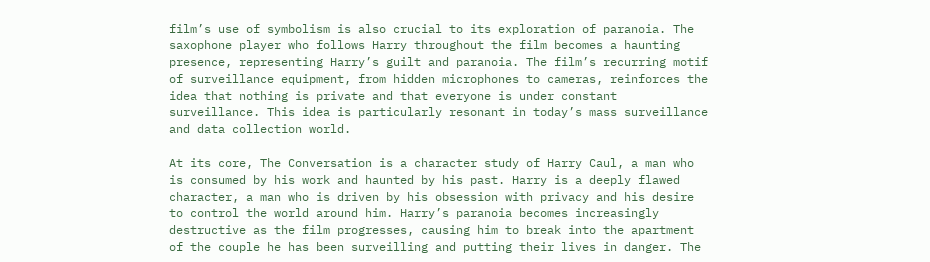film’s use of symbolism is also crucial to its exploration of paranoia. The saxophone player who follows Harry throughout the film becomes a haunting presence, representing Harry’s guilt and paranoia. The film’s recurring motif of surveillance equipment, from hidden microphones to cameras, reinforces the idea that nothing is private and that everyone is under constant surveillance. This idea is particularly resonant in today’s mass surveillance and data collection world.

At its core, The Conversation is a character study of Harry Caul, a man who is consumed by his work and haunted by his past. Harry is a deeply flawed character, a man who is driven by his obsession with privacy and his desire to control the world around him. Harry’s paranoia becomes increasingly destructive as the film progresses, causing him to break into the apartment of the couple he has been surveilling and putting their lives in danger. The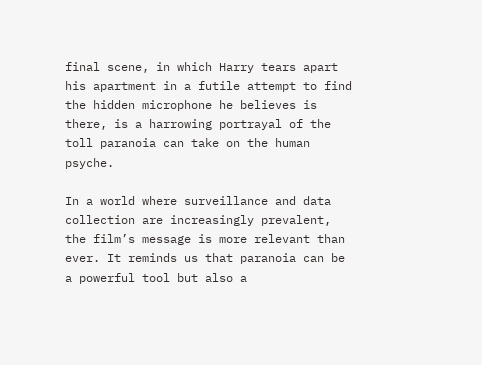final scene, in which Harry tears apart his apartment in a futile attempt to find the hidden microphone he believes is there, is a harrowing portrayal of the toll paranoia can take on the human psyche.

In a world where surveillance and data collection are increasingly prevalent, the film’s message is more relevant than ever. It reminds us that paranoia can be a powerful tool but also a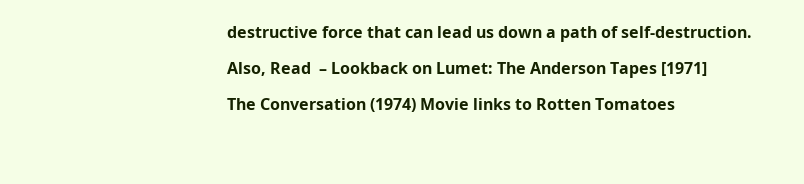destructive force that can lead us down a path of self-destruction.

Also, Read  – Lookback on Lumet: The Anderson Tapes [1971]

The Conversation (1974) Movie links to Rotten Tomatoes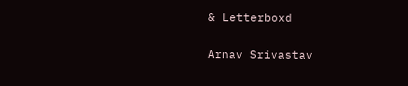& Letterboxd

Arnav Srivastav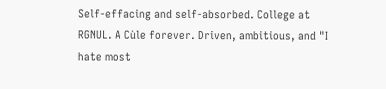Self-effacing and self-absorbed. College at RGNUL. A Cùle forever. Driven, ambitious, and "I hate most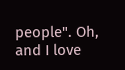people". Oh, and I love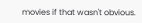movies if that wasn't obvious.